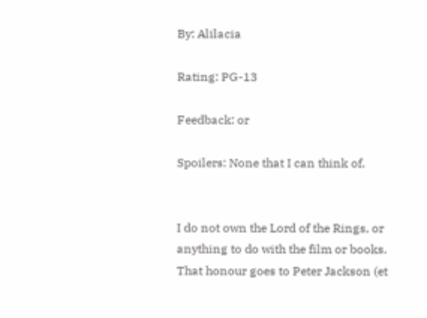By: Alilacia

Rating: PG-13

Feedback: or

Spoilers: None that I can think of.


I do not own the Lord of the Rings, or anything to do with the film or books. That honour goes to Peter Jackson (et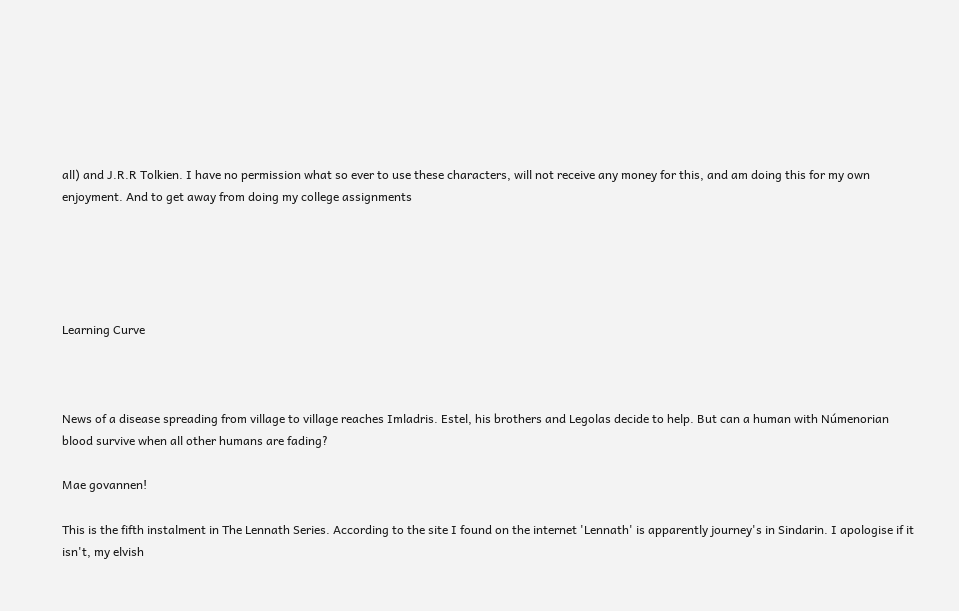all) and J.R.R Tolkien. I have no permission what so ever to use these characters, will not receive any money for this, and am doing this for my own enjoyment. And to get away from doing my college assignments





Learning Curve



News of a disease spreading from village to village reaches Imladris. Estel, his brothers and Legolas decide to help. But can a human with Númenorian blood survive when all other humans are fading?

Mae govannen!

This is the fifth instalment in The Lennath Series. According to the site I found on the internet 'Lennath' is apparently journey's in Sindarin. I apologise if it isn't, my elvish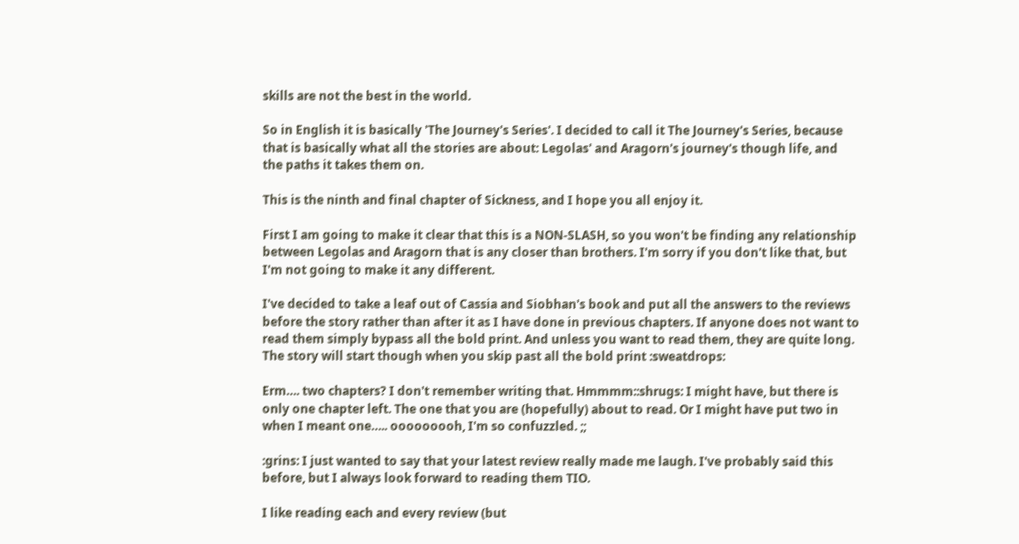skills are not the best in the world.

So in English it is basically 'The Journey's Series'. I decided to call it The Journey's Series, because that is basically what all the stories are about: Legolas' and Aragorn's journey's though life, and the paths it takes them on.

This is the ninth and final chapter of Sickness, and I hope you all enjoy it.

First I am going to make it clear that this is a NON-SLASH, so you won't be finding any relationship between Legolas and Aragorn that is any closer than brothers. I'm sorry if you don't like that, but I'm not going to make it any different.

I've decided to take a leaf out of Cassia and Siobhan's book and put all the answers to the reviews before the story rather than after it as I have done in previous chapters. If anyone does not want to read them simply bypass all the bold print. And unless you want to read them, they are quite long. The story will start though when you skip past all the bold print :sweatdrops:

Erm…. two chapters? I don't remember writing that. Hmmmm::shrugs: I might have, but there is only one chapter left. The one that you are (hopefully) about to read. Or I might have put two in when I meant one….. ooooooooh, I'm so confuzzled. ;;

:grins: I just wanted to say that your latest review really made me laugh. I've probably said this before, but I always look forward to reading them TIO.

I like reading each and every review (but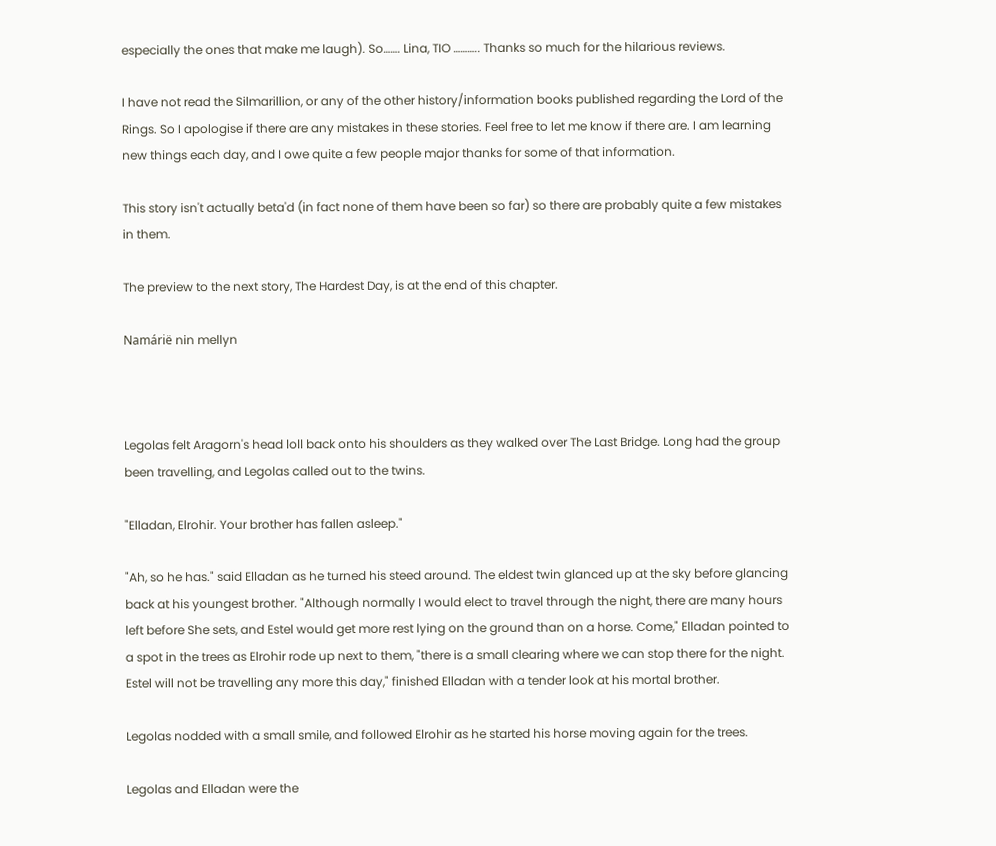especially the ones that make me laugh). So……. Lina, TIO ……….. Thanks so much for the hilarious reviews.

I have not read the Silmarillion, or any of the other history/information books published regarding the Lord of the Rings. So I apologise if there are any mistakes in these stories. Feel free to let me know if there are. I am learning new things each day, and I owe quite a few people major thanks for some of that information.

This story isn't actually beta'd (in fact none of them have been so far) so there are probably quite a few mistakes in them.

The preview to the next story, The Hardest Day, is at the end of this chapter.

Namárië nin mellyn



Legolas felt Aragorn's head loll back onto his shoulders as they walked over The Last Bridge. Long had the group been travelling, and Legolas called out to the twins.

"Elladan, Elrohir. Your brother has fallen asleep."

"Ah, so he has." said Elladan as he turned his steed around. The eldest twin glanced up at the sky before glancing back at his youngest brother. "Although normally I would elect to travel through the night, there are many hours left before She sets, and Estel would get more rest lying on the ground than on a horse. Come," Elladan pointed to a spot in the trees as Elrohir rode up next to them, "there is a small clearing where we can stop there for the night. Estel will not be travelling any more this day," finished Elladan with a tender look at his mortal brother.

Legolas nodded with a small smile, and followed Elrohir as he started his horse moving again for the trees.

Legolas and Elladan were the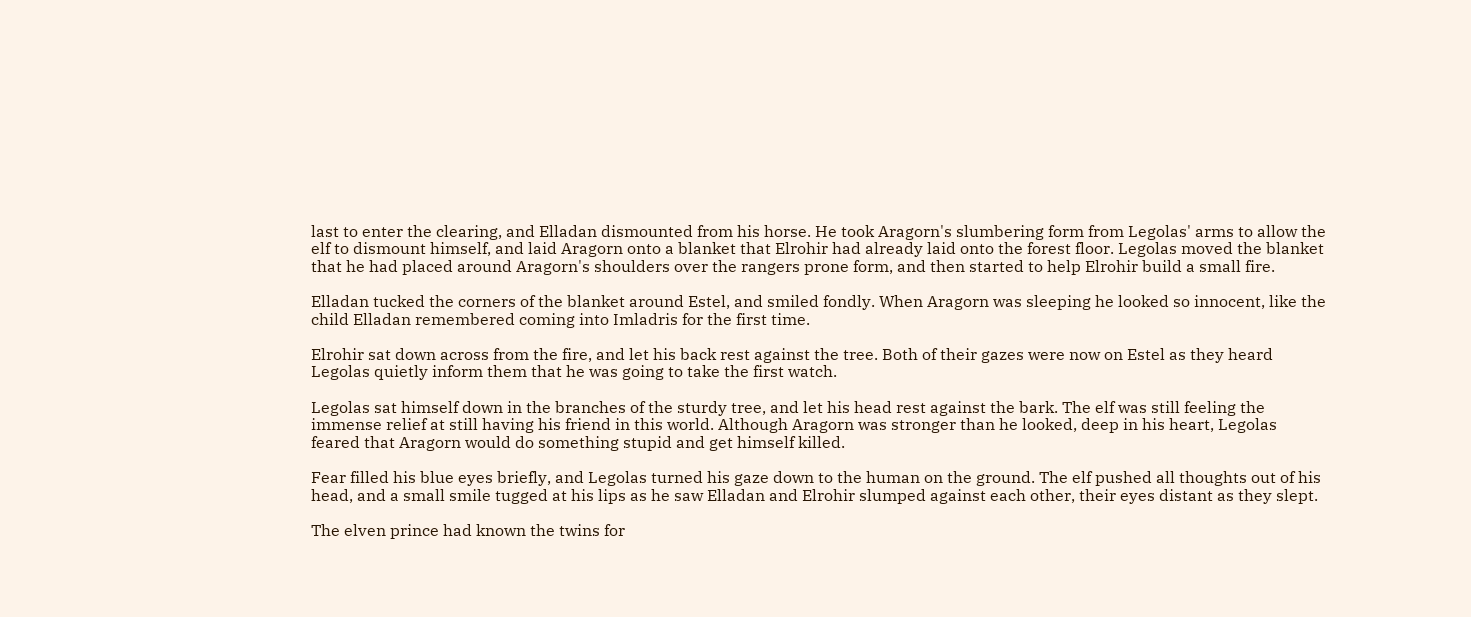last to enter the clearing, and Elladan dismounted from his horse. He took Aragorn's slumbering form from Legolas' arms to allow the elf to dismount himself, and laid Aragorn onto a blanket that Elrohir had already laid onto the forest floor. Legolas moved the blanket that he had placed around Aragorn's shoulders over the rangers prone form, and then started to help Elrohir build a small fire.

Elladan tucked the corners of the blanket around Estel, and smiled fondly. When Aragorn was sleeping he looked so innocent, like the child Elladan remembered coming into Imladris for the first time.

Elrohir sat down across from the fire, and let his back rest against the tree. Both of their gazes were now on Estel as they heard Legolas quietly inform them that he was going to take the first watch.

Legolas sat himself down in the branches of the sturdy tree, and let his head rest against the bark. The elf was still feeling the immense relief at still having his friend in this world. Although Aragorn was stronger than he looked, deep in his heart, Legolas feared that Aragorn would do something stupid and get himself killed.

Fear filled his blue eyes briefly, and Legolas turned his gaze down to the human on the ground. The elf pushed all thoughts out of his head, and a small smile tugged at his lips as he saw Elladan and Elrohir slumped against each other, their eyes distant as they slept.

The elven prince had known the twins for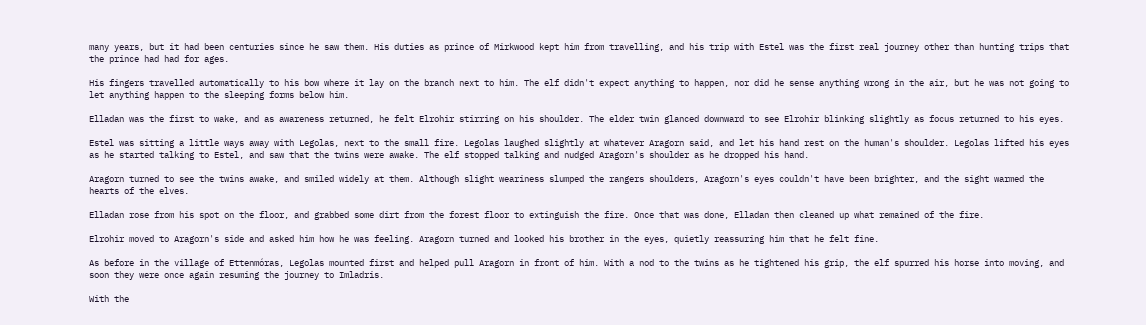many years, but it had been centuries since he saw them. His duties as prince of Mirkwood kept him from travelling, and his trip with Estel was the first real journey other than hunting trips that the prince had had for ages.

His fingers travelled automatically to his bow where it lay on the branch next to him. The elf didn't expect anything to happen, nor did he sense anything wrong in the air, but he was not going to let anything happen to the sleeping forms below him.

Elladan was the first to wake, and as awareness returned, he felt Elrohir stirring on his shoulder. The elder twin glanced downward to see Elrohir blinking slightly as focus returned to his eyes.

Estel was sitting a little ways away with Legolas, next to the small fire. Legolas laughed slightly at whatever Aragorn said, and let his hand rest on the human's shoulder. Legolas lifted his eyes as he started talking to Estel, and saw that the twins were awake. The elf stopped talking and nudged Aragorn's shoulder as he dropped his hand.

Aragorn turned to see the twins awake, and smiled widely at them. Although slight weariness slumped the rangers shoulders, Aragorn's eyes couldn't have been brighter, and the sight warmed the hearts of the elves.

Elladan rose from his spot on the floor, and grabbed some dirt from the forest floor to extinguish the fire. Once that was done, Elladan then cleaned up what remained of the fire.

Elrohir moved to Aragorn's side and asked him how he was feeling. Aragorn turned and looked his brother in the eyes, quietly reassuring him that he felt fine.

As before in the village of Ettenmóras, Legolas mounted first and helped pull Aragorn in front of him. With a nod to the twins as he tightened his grip, the elf spurred his horse into moving, and soon they were once again resuming the journey to Imladris.

With the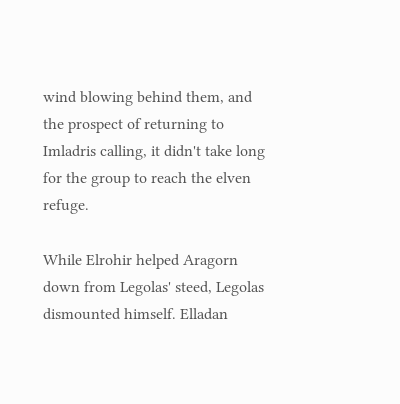wind blowing behind them, and the prospect of returning to Imladris calling, it didn't take long for the group to reach the elven refuge.

While Elrohir helped Aragorn down from Legolas' steed, Legolas dismounted himself. Elladan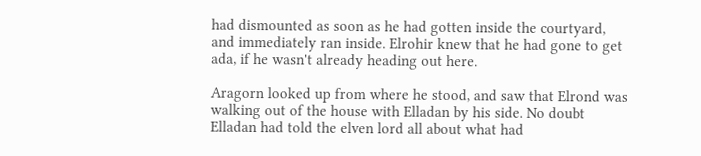had dismounted as soon as he had gotten inside the courtyard, and immediately ran inside. Elrohir knew that he had gone to get ada, if he wasn't already heading out here.

Aragorn looked up from where he stood, and saw that Elrond was walking out of the house with Elladan by his side. No doubt Elladan had told the elven lord all about what had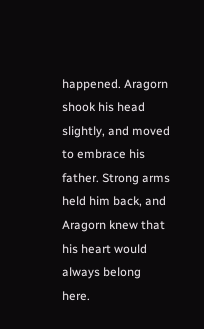happened. Aragorn shook his head slightly, and moved to embrace his father. Strong arms held him back, and Aragorn knew that his heart would always belong here.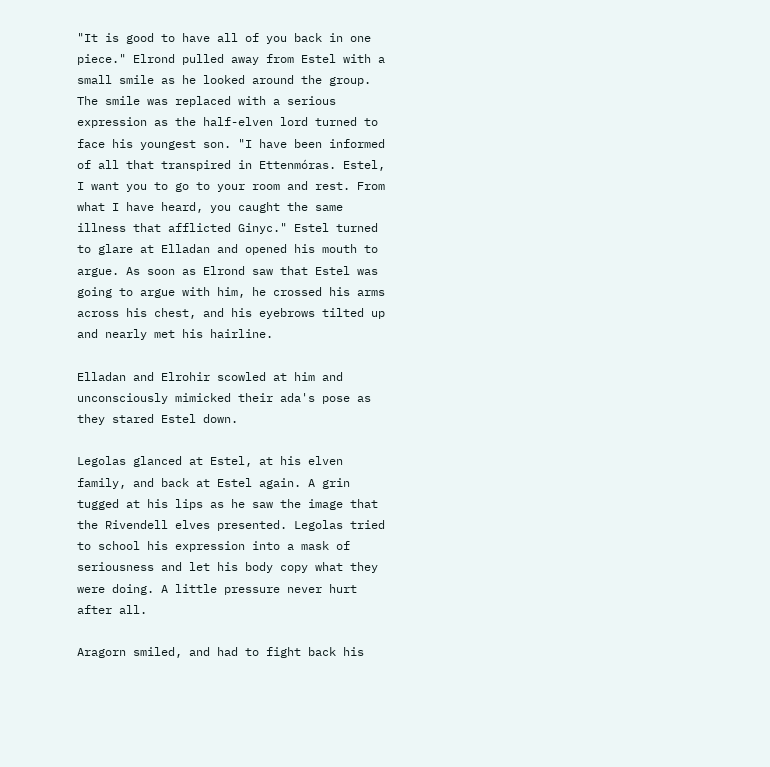"It is good to have all of you back in one piece." Elrond pulled away from Estel with a small smile as he looked around the group. The smile was replaced with a serious expression as the half-elven lord turned to face his youngest son. "I have been informed of all that transpired in Ettenmóras. Estel, I want you to go to your room and rest. From what I have heard, you caught the same illness that afflicted Ginyc." Estel turned to glare at Elladan and opened his mouth to argue. As soon as Elrond saw that Estel was going to argue with him, he crossed his arms across his chest, and his eyebrows tilted up and nearly met his hairline.

Elladan and Elrohir scowled at him and unconsciously mimicked their ada's pose as they stared Estel down.

Legolas glanced at Estel, at his elven family, and back at Estel again. A grin tugged at his lips as he saw the image that the Rivendell elves presented. Legolas tried to school his expression into a mask of seriousness and let his body copy what they were doing. A little pressure never hurt after all.

Aragorn smiled, and had to fight back his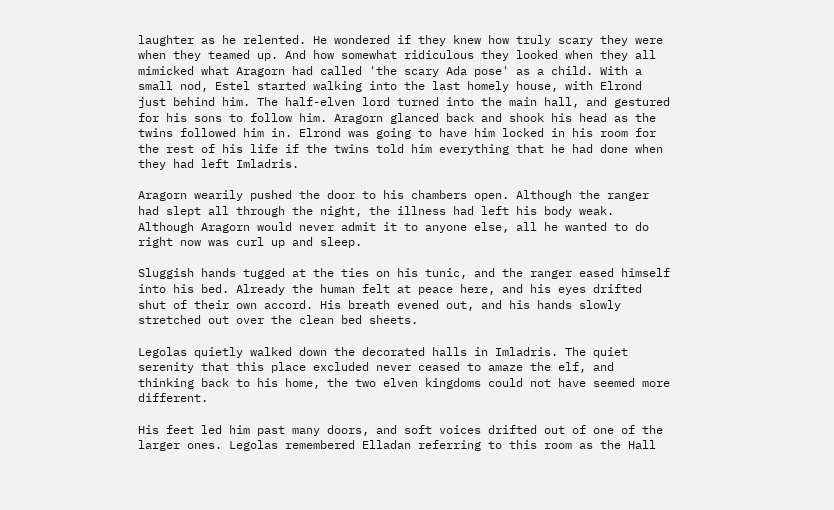laughter as he relented. He wondered if they knew how truly scary they were when they teamed up. And how somewhat ridiculous they looked when they all mimicked what Aragorn had called 'the scary Ada pose' as a child. With a small nod, Estel started walking into the last homely house, with Elrond just behind him. The half-elven lord turned into the main hall, and gestured for his sons to follow him. Aragorn glanced back and shook his head as the twins followed him in. Elrond was going to have him locked in his room for the rest of his life if the twins told him everything that he had done when they had left Imladris.

Aragorn wearily pushed the door to his chambers open. Although the ranger had slept all through the night, the illness had left his body weak. Although Aragorn would never admit it to anyone else, all he wanted to do right now was curl up and sleep.

Sluggish hands tugged at the ties on his tunic, and the ranger eased himself into his bed. Already the human felt at peace here, and his eyes drifted shut of their own accord. His breath evened out, and his hands slowly stretched out over the clean bed sheets.

Legolas quietly walked down the decorated halls in Imladris. The quiet serenity that this place excluded never ceased to amaze the elf, and thinking back to his home, the two elven kingdoms could not have seemed more different.

His feet led him past many doors, and soft voices drifted out of one of the larger ones. Legolas remembered Elladan referring to this room as the Hall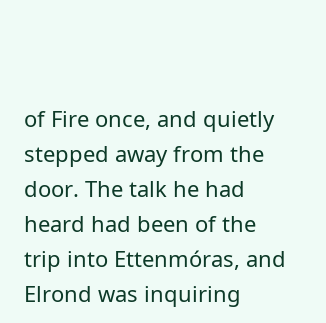of Fire once, and quietly stepped away from the door. The talk he had heard had been of the trip into Ettenmóras, and Elrond was inquiring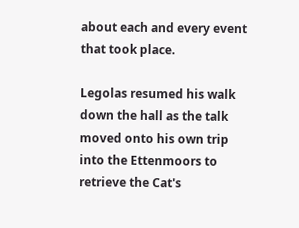about each and every event that took place.

Legolas resumed his walk down the hall as the talk moved onto his own trip into the Ettenmoors to retrieve the Cat's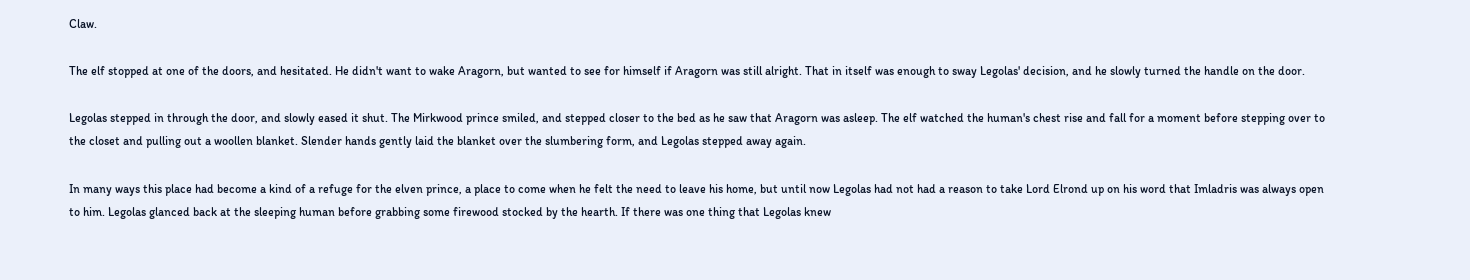Claw.

The elf stopped at one of the doors, and hesitated. He didn't want to wake Aragorn, but wanted to see for himself if Aragorn was still alright. That in itself was enough to sway Legolas' decision, and he slowly turned the handle on the door.

Legolas stepped in through the door, and slowly eased it shut. The Mirkwood prince smiled, and stepped closer to the bed as he saw that Aragorn was asleep. The elf watched the human's chest rise and fall for a moment before stepping over to the closet and pulling out a woollen blanket. Slender hands gently laid the blanket over the slumbering form, and Legolas stepped away again.

In many ways this place had become a kind of a refuge for the elven prince, a place to come when he felt the need to leave his home, but until now Legolas had not had a reason to take Lord Elrond up on his word that Imladris was always open to him. Legolas glanced back at the sleeping human before grabbing some firewood stocked by the hearth. If there was one thing that Legolas knew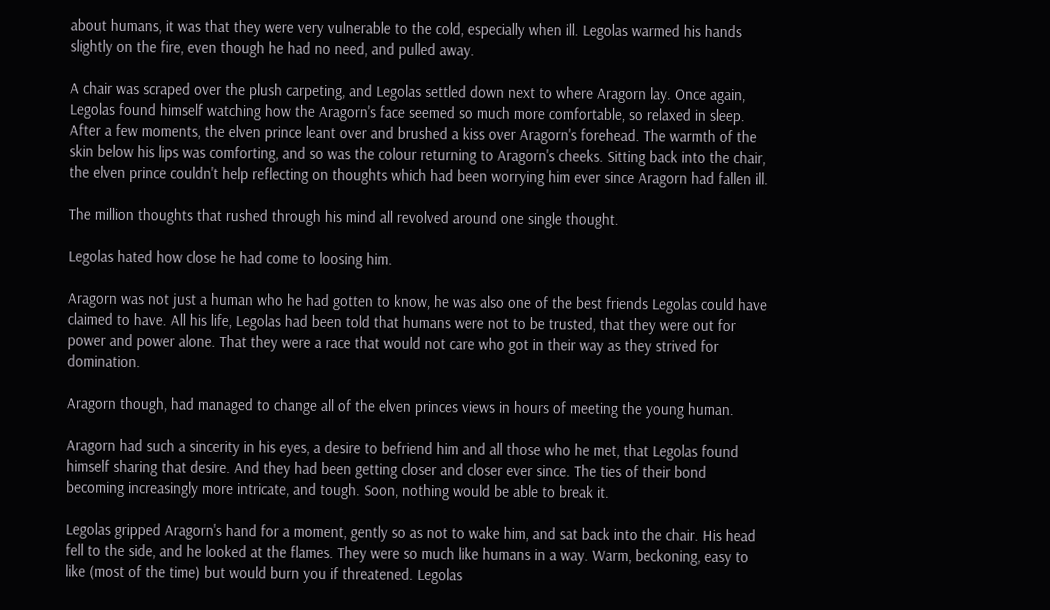about humans, it was that they were very vulnerable to the cold, especially when ill. Legolas warmed his hands slightly on the fire, even though he had no need, and pulled away.

A chair was scraped over the plush carpeting, and Legolas settled down next to where Aragorn lay. Once again, Legolas found himself watching how the Aragorn's face seemed so much more comfortable, so relaxed in sleep. After a few moments, the elven prince leant over and brushed a kiss over Aragorn's forehead. The warmth of the skin below his lips was comforting, and so was the colour returning to Aragorn's cheeks. Sitting back into the chair, the elven prince couldn't help reflecting on thoughts which had been worrying him ever since Aragorn had fallen ill.

The million thoughts that rushed through his mind all revolved around one single thought.

Legolas hated how close he had come to loosing him.

Aragorn was not just a human who he had gotten to know, he was also one of the best friends Legolas could have claimed to have. All his life, Legolas had been told that humans were not to be trusted, that they were out for power and power alone. That they were a race that would not care who got in their way as they strived for domination.

Aragorn though, had managed to change all of the elven princes views in hours of meeting the young human.

Aragorn had such a sincerity in his eyes, a desire to befriend him and all those who he met, that Legolas found himself sharing that desire. And they had been getting closer and closer ever since. The ties of their bond becoming increasingly more intricate, and tough. Soon, nothing would be able to break it.

Legolas gripped Aragorn's hand for a moment, gently so as not to wake him, and sat back into the chair. His head fell to the side, and he looked at the flames. They were so much like humans in a way. Warm, beckoning, easy to like (most of the time) but would burn you if threatened. Legolas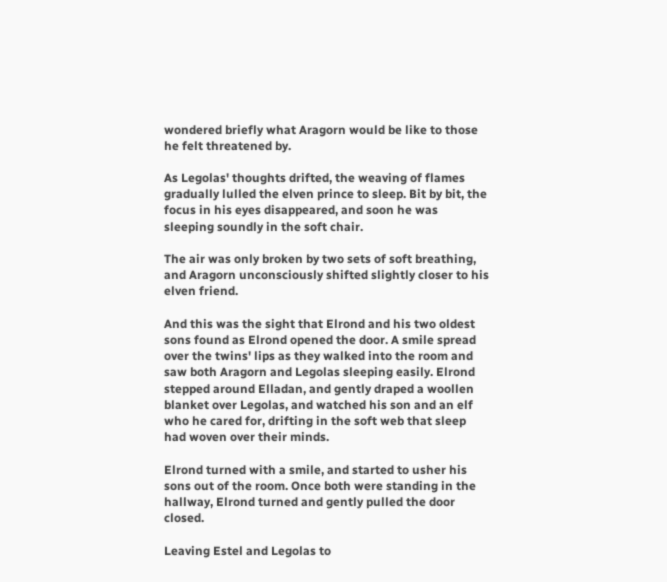wondered briefly what Aragorn would be like to those he felt threatened by.

As Legolas' thoughts drifted, the weaving of flames gradually lulled the elven prince to sleep. Bit by bit, the focus in his eyes disappeared, and soon he was sleeping soundly in the soft chair.

The air was only broken by two sets of soft breathing, and Aragorn unconsciously shifted slightly closer to his elven friend.

And this was the sight that Elrond and his two oldest sons found as Elrond opened the door. A smile spread over the twins' lips as they walked into the room and saw both Aragorn and Legolas sleeping easily. Elrond stepped around Elladan, and gently draped a woollen blanket over Legolas, and watched his son and an elf who he cared for, drifting in the soft web that sleep had woven over their minds.

Elrond turned with a smile, and started to usher his sons out of the room. Once both were standing in the hallway, Elrond turned and gently pulled the door closed.

Leaving Estel and Legolas to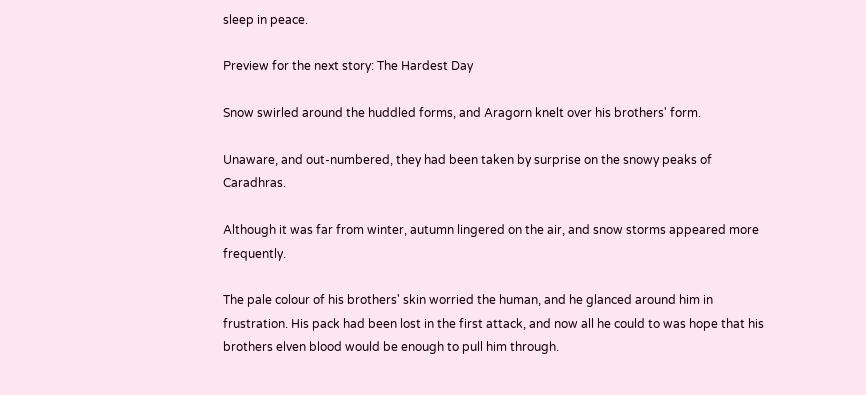sleep in peace.

Preview for the next story: The Hardest Day

Snow swirled around the huddled forms, and Aragorn knelt over his brothers' form.

Unaware, and out-numbered, they had been taken by surprise on the snowy peaks of Caradhras.

Although it was far from winter, autumn lingered on the air, and snow storms appeared more frequently.

The pale colour of his brothers' skin worried the human, and he glanced around him in frustration. His pack had been lost in the first attack, and now all he could to was hope that his brothers elven blood would be enough to pull him through.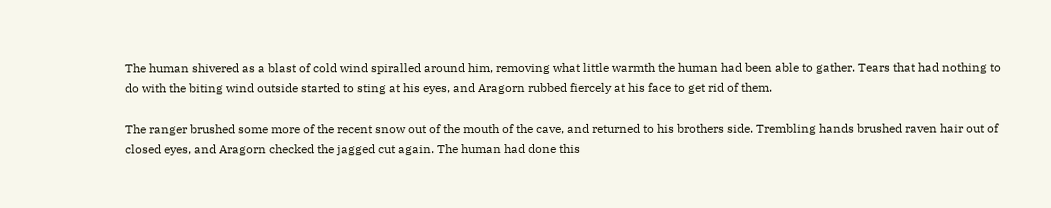The human shivered as a blast of cold wind spiralled around him, removing what little warmth the human had been able to gather. Tears that had nothing to do with the biting wind outside started to sting at his eyes, and Aragorn rubbed fiercely at his face to get rid of them.

The ranger brushed some more of the recent snow out of the mouth of the cave, and returned to his brothers side. Trembling hands brushed raven hair out of closed eyes, and Aragorn checked the jagged cut again. The human had done this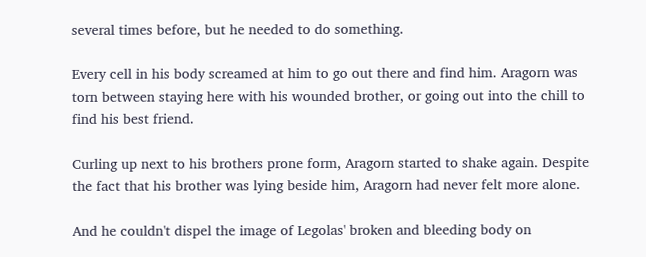several times before, but he needed to do something.

Every cell in his body screamed at him to go out there and find him. Aragorn was torn between staying here with his wounded brother, or going out into the chill to find his best friend.

Curling up next to his brothers prone form, Aragorn started to shake again. Despite the fact that his brother was lying beside him, Aragorn had never felt more alone.

And he couldn't dispel the image of Legolas' broken and bleeding body on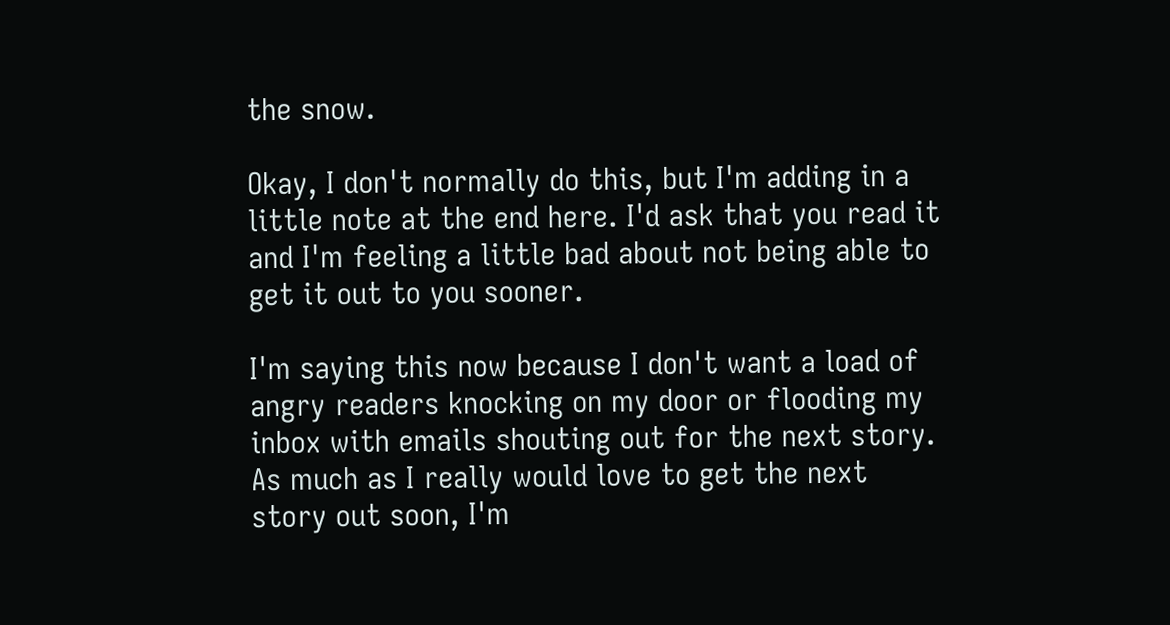the snow.

Okay, I don't normally do this, but I'm adding in a little note at the end here. I'd ask that you read it and I'm feeling a little bad about not being able to get it out to you sooner.

I'm saying this now because I don't want a load of angry readers knocking on my door or flooding my inbox with emails shouting out for the next story. As much as I really would love to get the next story out soon, I'm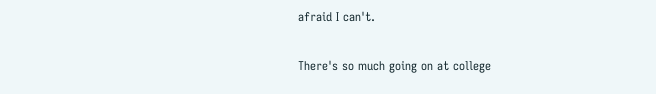afraid I can't.

There's so much going on at college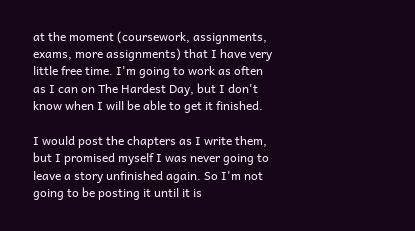at the moment (coursework, assignments, exams, more assignments) that I have very little free time. I'm going to work as often as I can on The Hardest Day, but I don't know when I will be able to get it finished.

I would post the chapters as I write them, but I promised myself I was never going to leave a story unfinished again. So I'm not going to be posting it until it is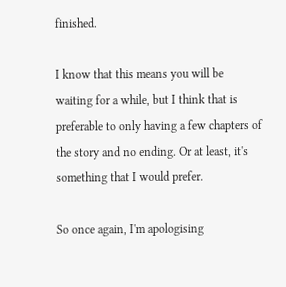finished.

I know that this means you will be waiting for a while, but I think that is preferable to only having a few chapters of the story and no ending. Or at least, it's something that I would prefer.

So once again, I'm apologising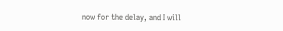now for the delay, and I will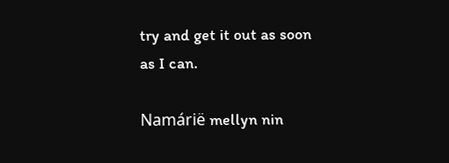try and get it out as soon as I can.

Namárië mellyn nin